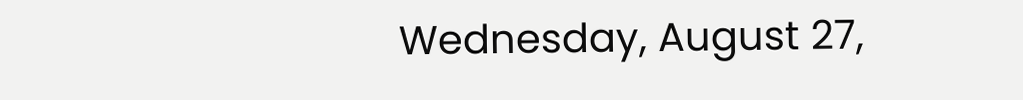Wednesday, August 27,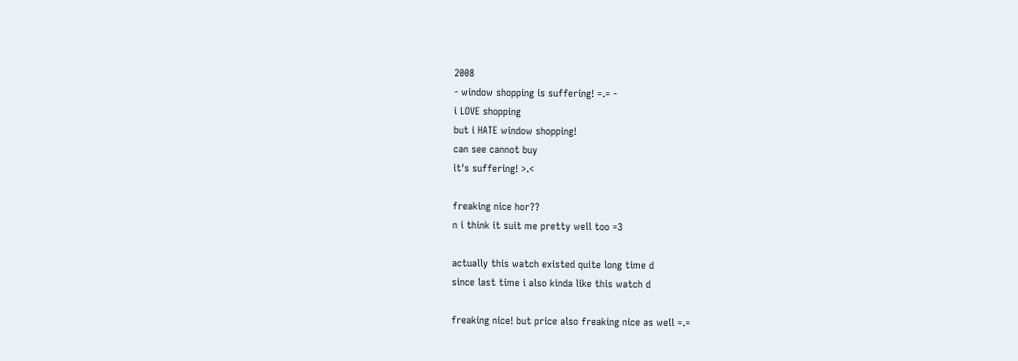2008
- window shopping is suffering! =.= -
i LOVE shopping
but i HATE window shopping!
can see cannot buy
it's suffering! >.<

freaking nice hor??
n i think it suit me pretty well too =3

actually this watch existed quite long time d
since last time i also kinda like this watch d

freaking nice! but price also freaking nice as well =.=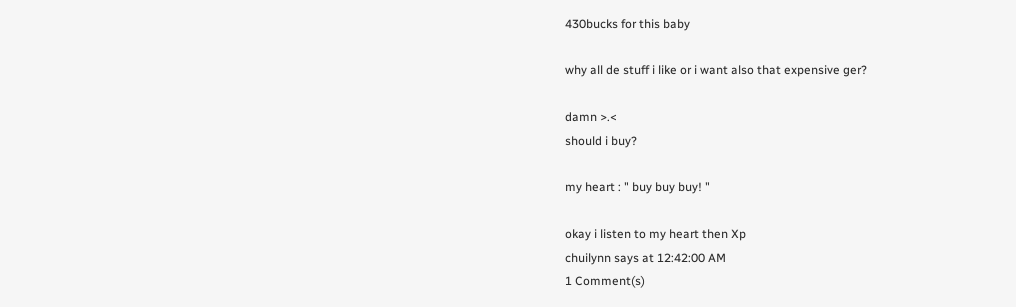430bucks for this baby

why all de stuff i like or i want also that expensive ger?

damn >.<
should i buy?

my heart : " buy buy buy! "

okay i listen to my heart then Xp
chuilynn says at 12:42:00 AM
1 Comment(s)